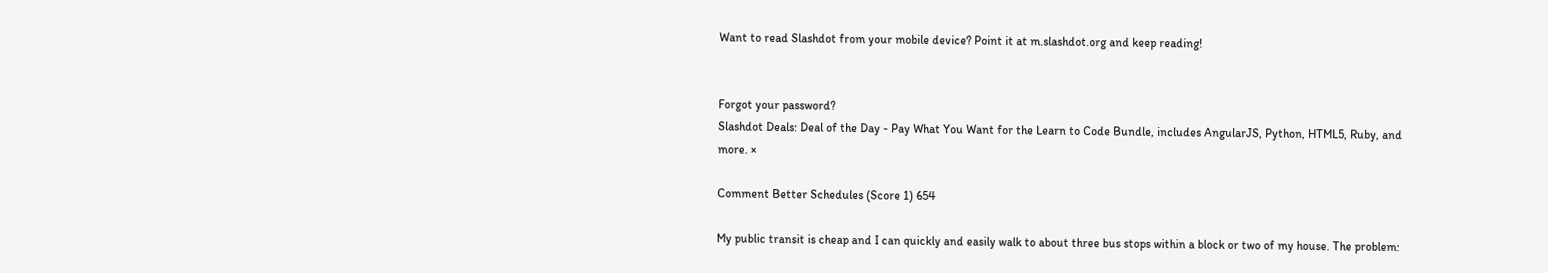Want to read Slashdot from your mobile device? Point it at m.slashdot.org and keep reading!


Forgot your password?
Slashdot Deals: Deal of the Day - Pay What You Want for the Learn to Code Bundle, includes AngularJS, Python, HTML5, Ruby, and more. ×

Comment Better Schedules (Score 1) 654

My public transit is cheap and I can quickly and easily walk to about three bus stops within a block or two of my house. The problem: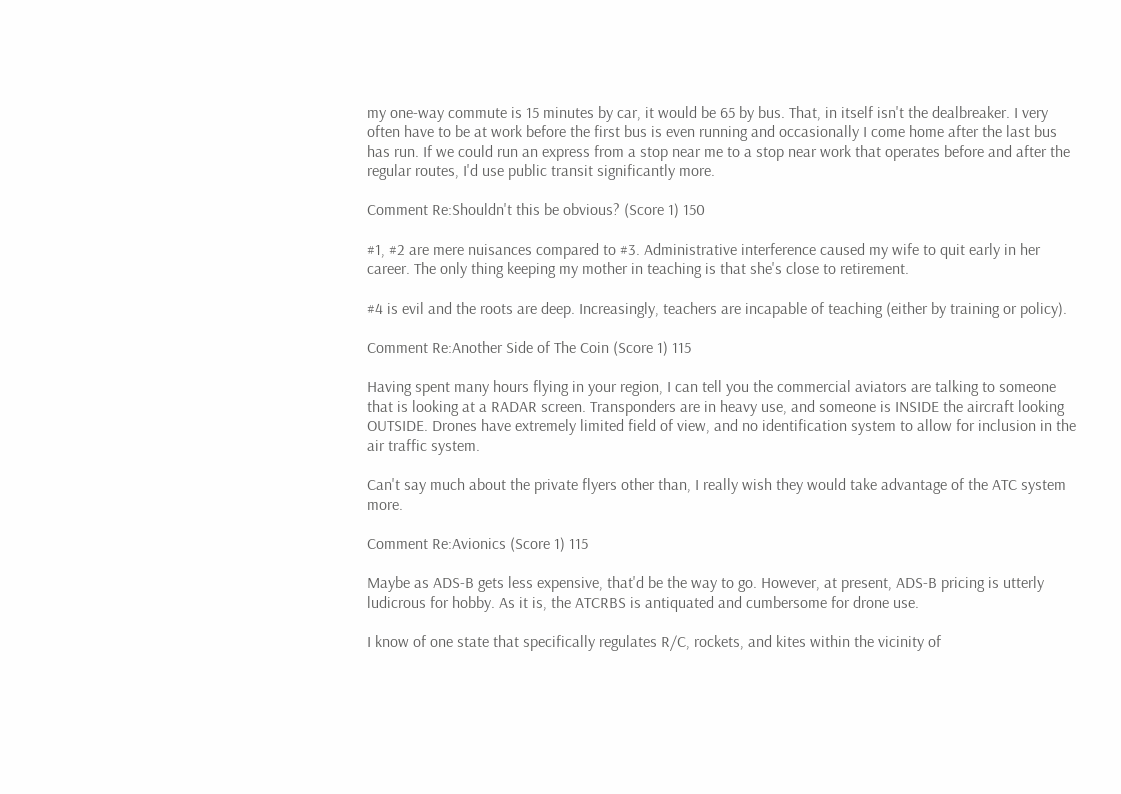my one-way commute is 15 minutes by car, it would be 65 by bus. That, in itself isn't the dealbreaker. I very often have to be at work before the first bus is even running and occasionally I come home after the last bus has run. If we could run an express from a stop near me to a stop near work that operates before and after the regular routes, I'd use public transit significantly more.

Comment Re:Shouldn't this be obvious? (Score 1) 150

#1, #2 are mere nuisances compared to #3. Administrative interference caused my wife to quit early in her career. The only thing keeping my mother in teaching is that she's close to retirement.

#4 is evil and the roots are deep. Increasingly, teachers are incapable of teaching (either by training or policy).

Comment Re:Another Side of The Coin (Score 1) 115

Having spent many hours flying in your region, I can tell you the commercial aviators are talking to someone that is looking at a RADAR screen. Transponders are in heavy use, and someone is INSIDE the aircraft looking OUTSIDE. Drones have extremely limited field of view, and no identification system to allow for inclusion in the air traffic system.

Can't say much about the private flyers other than, I really wish they would take advantage of the ATC system more.

Comment Re:Avionics (Score 1) 115

Maybe as ADS-B gets less expensive, that'd be the way to go. However, at present, ADS-B pricing is utterly ludicrous for hobby. As it is, the ATCRBS is antiquated and cumbersome for drone use.

I know of one state that specifically regulates R/C, rockets, and kites within the vicinity of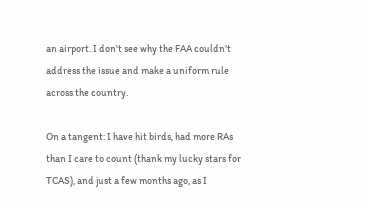an airport. I don't see why the FAA couldn't address the issue and make a uniform rule across the country.

On a tangent: I have hit birds, had more RAs than I care to count (thank my lucky stars for TCAS), and just a few months ago, as I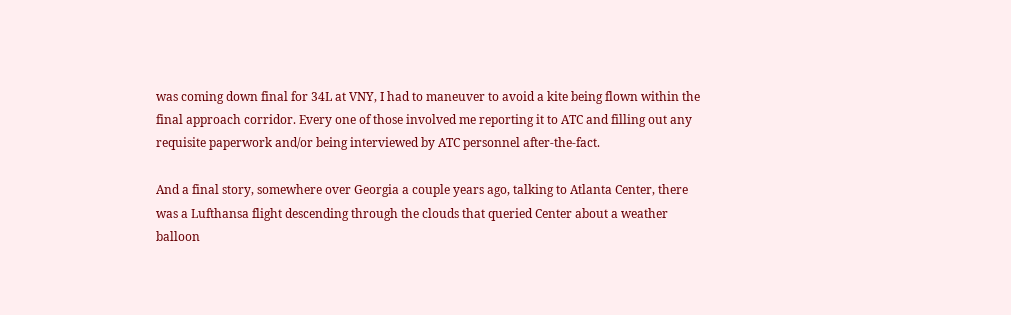was coming down final for 34L at VNY, I had to maneuver to avoid a kite being flown within the final approach corridor. Every one of those involved me reporting it to ATC and filling out any requisite paperwork and/or being interviewed by ATC personnel after-the-fact.

And a final story, somewhere over Georgia a couple years ago, talking to Atlanta Center, there was a Lufthansa flight descending through the clouds that queried Center about a weather balloon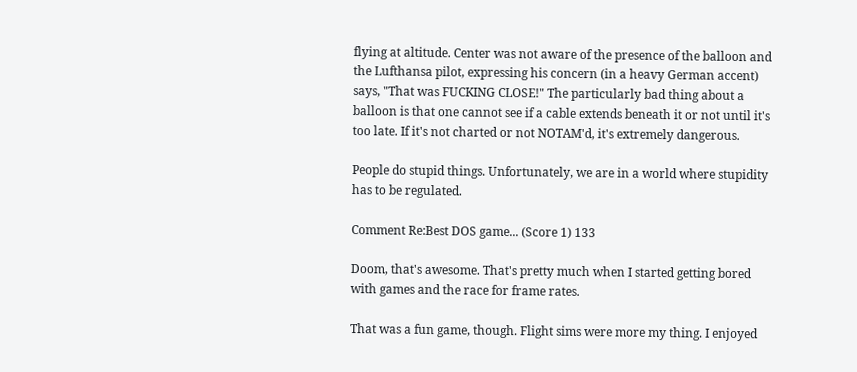flying at altitude. Center was not aware of the presence of the balloon and the Lufthansa pilot, expressing his concern (in a heavy German accent) says, "That was FUCKING CLOSE!" The particularly bad thing about a balloon is that one cannot see if a cable extends beneath it or not until it's too late. If it's not charted or not NOTAM'd, it's extremely dangerous.

People do stupid things. Unfortunately, we are in a world where stupidity has to be regulated.

Comment Re:Best DOS game... (Score 1) 133

Doom, that's awesome. That's pretty much when I started getting bored with games and the race for frame rates.

That was a fun game, though. Flight sims were more my thing. I enjoyed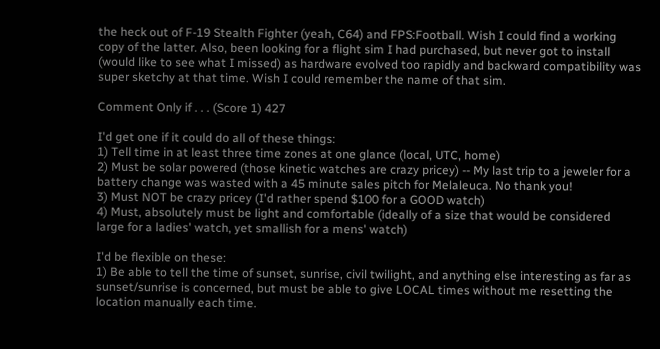the heck out of F-19 Stealth Fighter (yeah, C64) and FPS:Football. Wish I could find a working copy of the latter. Also, been looking for a flight sim I had purchased, but never got to install (would like to see what I missed) as hardware evolved too rapidly and backward compatibility was super sketchy at that time. Wish I could remember the name of that sim.

Comment Only if . . . (Score 1) 427

I'd get one if it could do all of these things:
1) Tell time in at least three time zones at one glance (local, UTC, home)
2) Must be solar powered (those kinetic watches are crazy pricey) -- My last trip to a jeweler for a battery change was wasted with a 45 minute sales pitch for Melaleuca. No thank you!
3) Must NOT be crazy pricey (I'd rather spend $100 for a GOOD watch)
4) Must, absolutely must be light and comfortable (ideally of a size that would be considered large for a ladies' watch, yet smallish for a mens' watch)

I'd be flexible on these:
1) Be able to tell the time of sunset, sunrise, civil twilight, and anything else interesting as far as sunset/sunrise is concerned, but must be able to give LOCAL times without me resetting the location manually each time.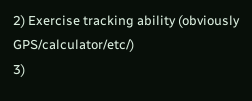2) Exercise tracking ability (obviously GPS/calculator/etc/)
3)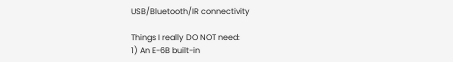USB/Bluetooth/IR connectivity

Things I really DO NOT need:
1) An E-6B built-in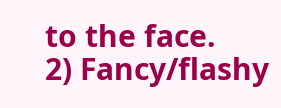to the face.
2) Fancy/flashy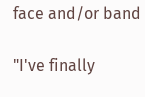face and/or band

"I've finally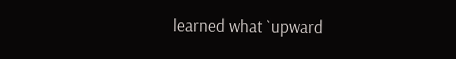learned what `upward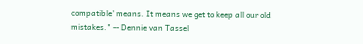compatible' means. It means we get to keep all our old mistakes." -- Dennie van Tassel